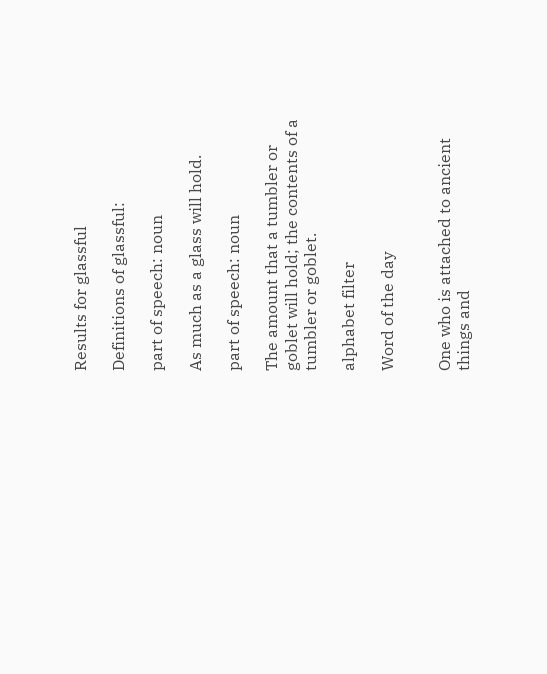Results for glassful

Definitions of glassful:

part of speech: noun

As much as a glass will hold.

part of speech: noun

The amount that a tumbler or goblet will hold; the contents of a tumbler or goblet.

alphabet filter

Word of the day


One who is attached to ancient things and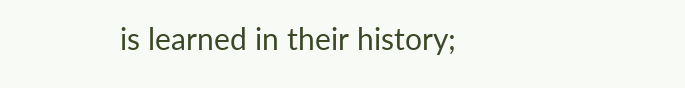is learned in their history;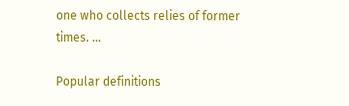one who collects relies of former times. ...

Popular definitions